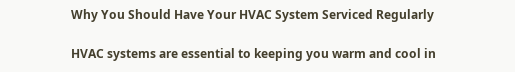Why You Should Have Your HVAC System Serviced Regularly

HVAC systems are essential to keeping you warm and cool in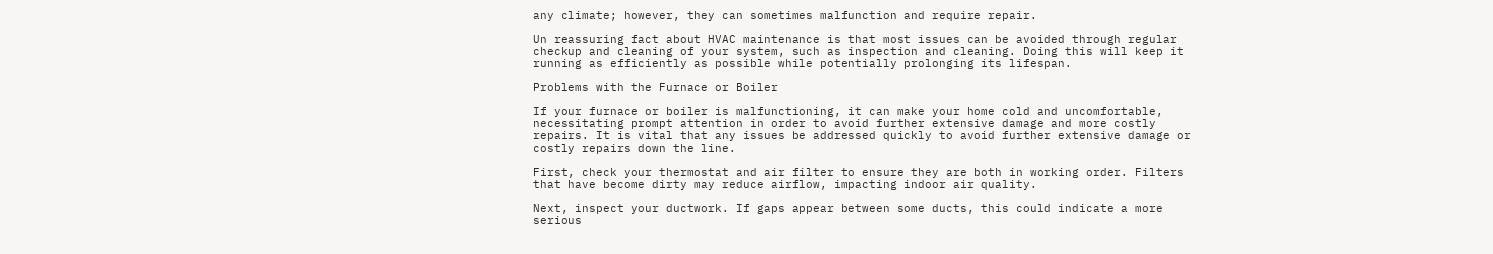any climate; however, they can sometimes malfunction and require repair.

Un reassuring fact about HVAC maintenance is that most issues can be avoided through regular checkup and cleaning of your system, such as inspection and cleaning. Doing this will keep it running as efficiently as possible while potentially prolonging its lifespan.

Problems with the Furnace or Boiler

If your furnace or boiler is malfunctioning, it can make your home cold and uncomfortable, necessitating prompt attention in order to avoid further extensive damage and more costly repairs. It is vital that any issues be addressed quickly to avoid further extensive damage or costly repairs down the line.

First, check your thermostat and air filter to ensure they are both in working order. Filters that have become dirty may reduce airflow, impacting indoor air quality.

Next, inspect your ductwork. If gaps appear between some ducts, this could indicate a more serious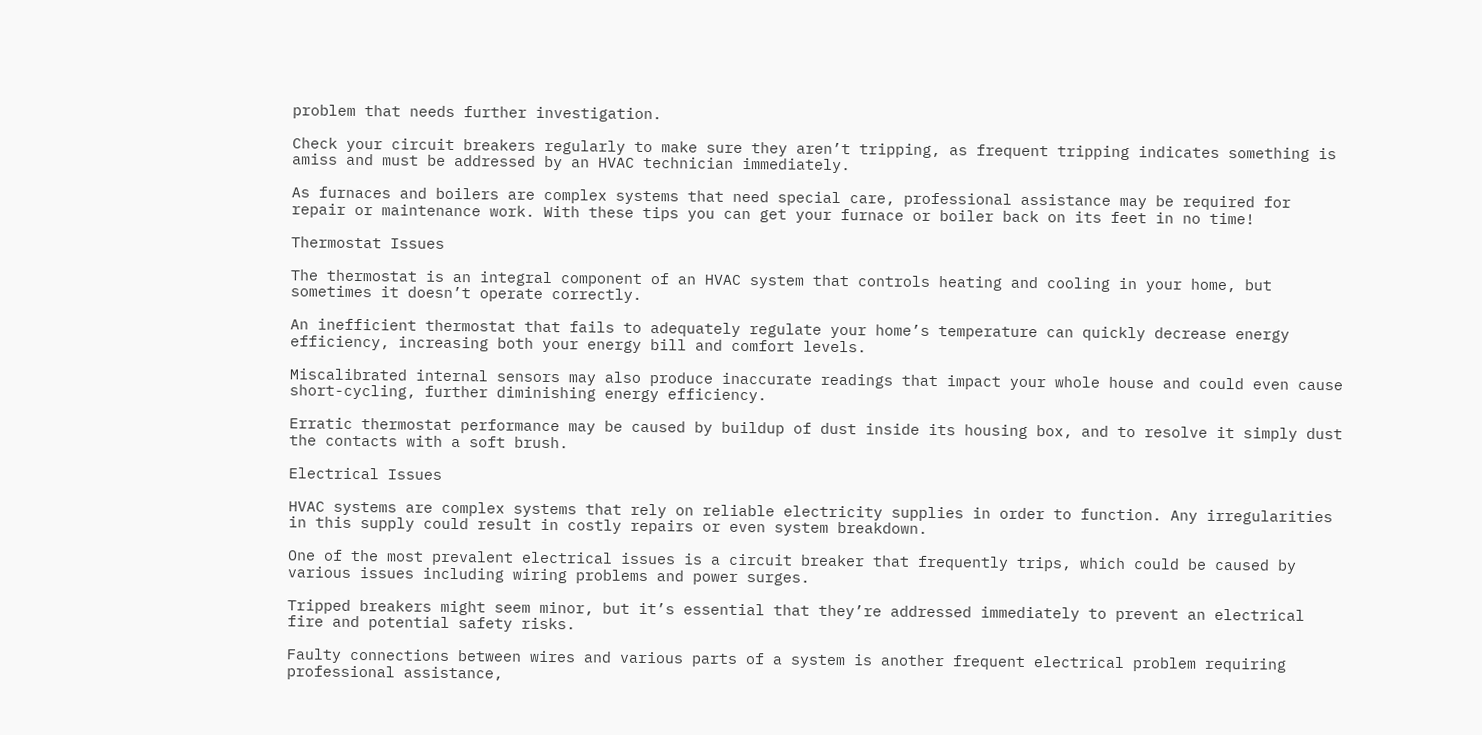problem that needs further investigation.

Check your circuit breakers regularly to make sure they aren’t tripping, as frequent tripping indicates something is amiss and must be addressed by an HVAC technician immediately.

As furnaces and boilers are complex systems that need special care, professional assistance may be required for repair or maintenance work. With these tips you can get your furnace or boiler back on its feet in no time!

Thermostat Issues

The thermostat is an integral component of an HVAC system that controls heating and cooling in your home, but sometimes it doesn’t operate correctly.

An inefficient thermostat that fails to adequately regulate your home’s temperature can quickly decrease energy efficiency, increasing both your energy bill and comfort levels.

Miscalibrated internal sensors may also produce inaccurate readings that impact your whole house and could even cause short-cycling, further diminishing energy efficiency.

Erratic thermostat performance may be caused by buildup of dust inside its housing box, and to resolve it simply dust the contacts with a soft brush.

Electrical Issues

HVAC systems are complex systems that rely on reliable electricity supplies in order to function. Any irregularities in this supply could result in costly repairs or even system breakdown.

One of the most prevalent electrical issues is a circuit breaker that frequently trips, which could be caused by various issues including wiring problems and power surges.

Tripped breakers might seem minor, but it’s essential that they’re addressed immediately to prevent an electrical fire and potential safety risks.

Faulty connections between wires and various parts of a system is another frequent electrical problem requiring professional assistance,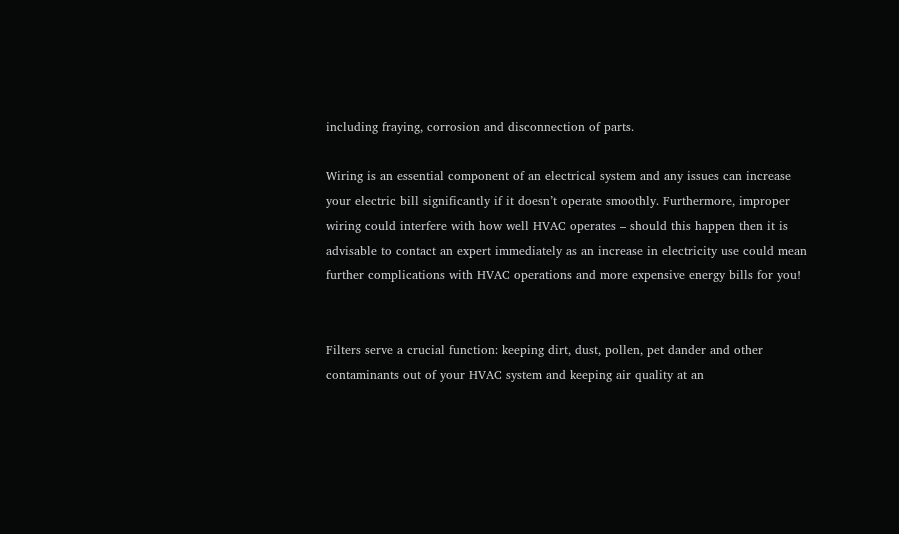including fraying, corrosion and disconnection of parts.

Wiring is an essential component of an electrical system and any issues can increase your electric bill significantly if it doesn’t operate smoothly. Furthermore, improper wiring could interfere with how well HVAC operates – should this happen then it is advisable to contact an expert immediately as an increase in electricity use could mean further complications with HVAC operations and more expensive energy bills for you!


Filters serve a crucial function: keeping dirt, dust, pollen, pet dander and other contaminants out of your HVAC system and keeping air quality at an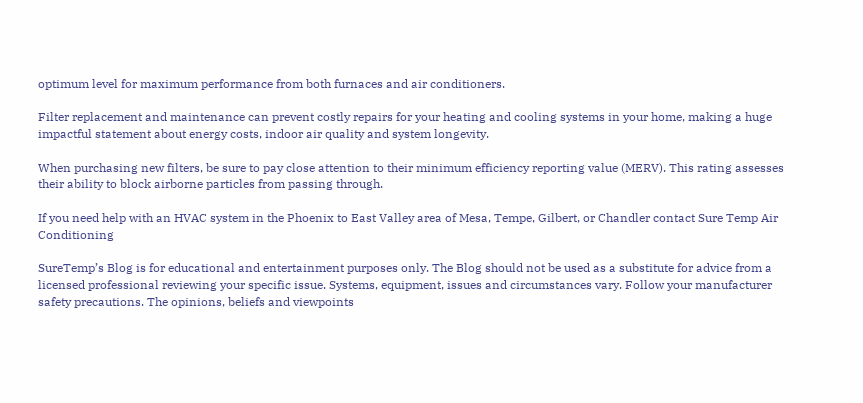optimum level for maximum performance from both furnaces and air conditioners.

Filter replacement and maintenance can prevent costly repairs for your heating and cooling systems in your home, making a huge impactful statement about energy costs, indoor air quality and system longevity.

When purchasing new filters, be sure to pay close attention to their minimum efficiency reporting value (MERV). This rating assesses their ability to block airborne particles from passing through.

If you need help with an HVAC system in the Phoenix to East Valley area of Mesa, Tempe, Gilbert, or Chandler contact Sure Temp Air Conditioning

SureTemp’s Blog is for educational and entertainment purposes only. The Blog should not be used as a substitute for advice from a licensed professional reviewing your specific issue. Systems, equipment, issues and circumstances vary. Follow your manufacturer safety precautions. The opinions, beliefs and viewpoints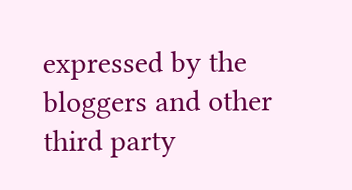expressed by the bloggers and other third party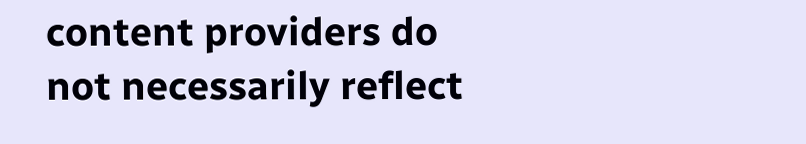content providers do not necessarily reflect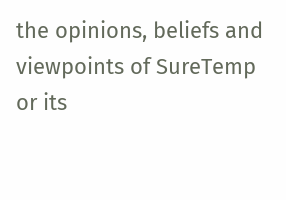the opinions, beliefs and viewpoints of SureTemp or its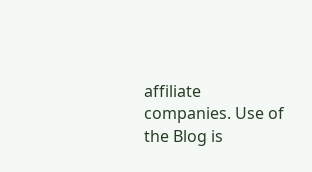affiliate companies. Use of the Blog is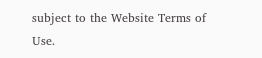subject to the Website Terms of Use.